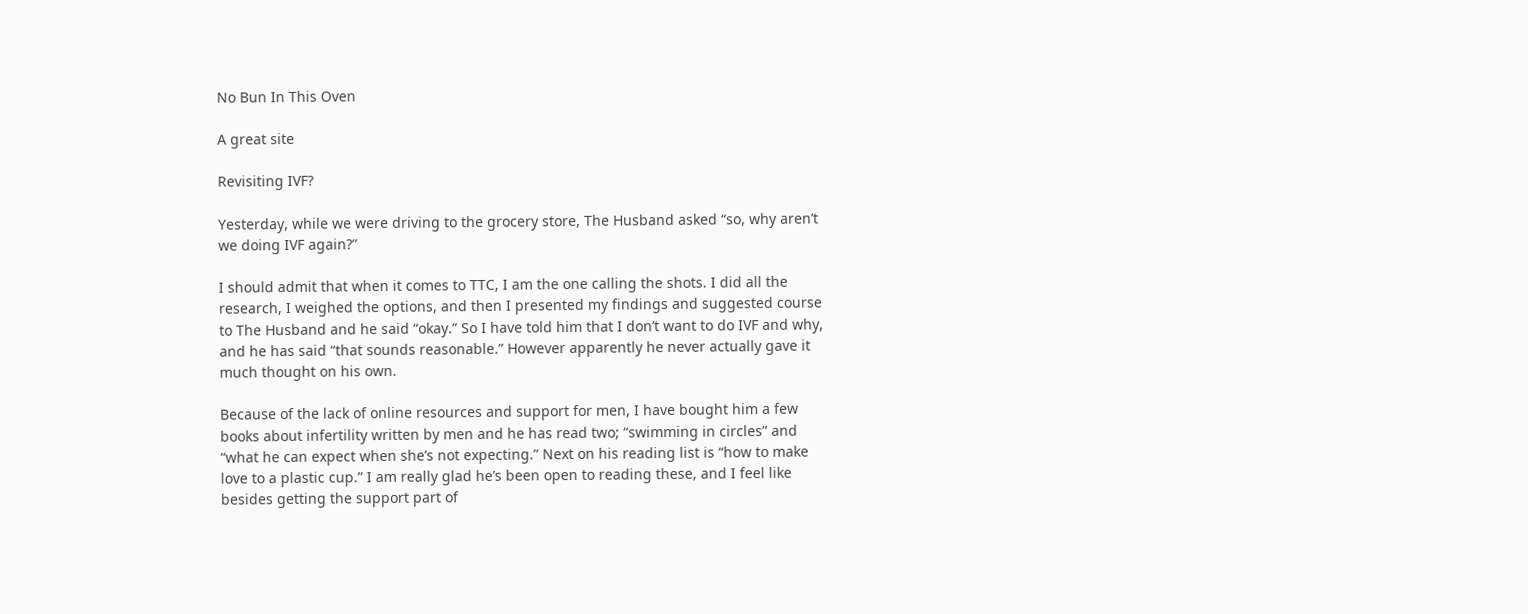No Bun In This Oven

A great site

Revisiting IVF?

Yesterday, while we were driving to the grocery store, The Husband asked “so, why aren’t we doing IVF again?”

I should admit that when it comes to TTC, I am the one calling the shots. I did all the research, I weighed the options, and then I presented my findings and suggested course to The Husband and he said “okay.” So I have told him that I don’t want to do IVF and why, and he has said “that sounds reasonable.” However apparently he never actually gave it much thought on his own.

Because of the lack of online resources and support for men, I have bought him a few books about infertility written by men and he has read two; “swimming in circles” and “what he can expect when she’s not expecting.” Next on his reading list is “how to make love to a plastic cup.” I am really glad he’s been open to reading these, and I feel like besides getting the support part of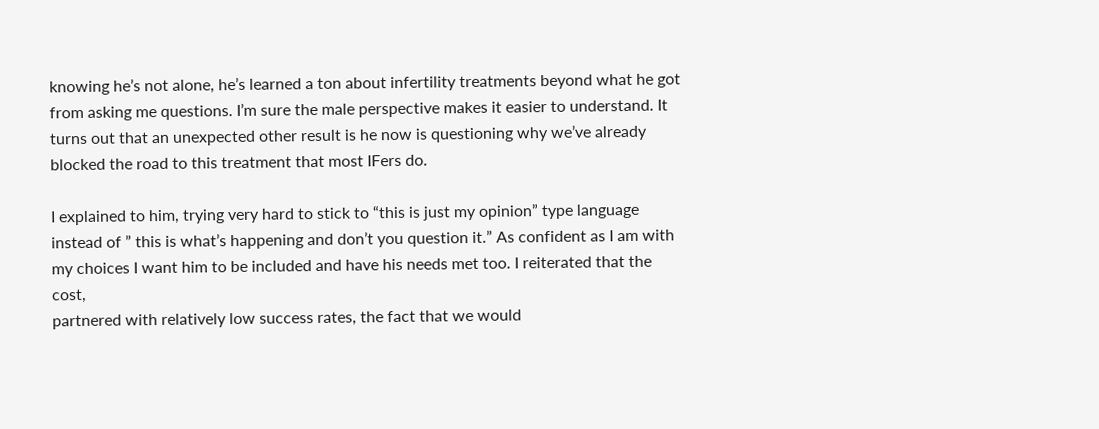knowing he’s not alone, he’s learned a ton about infertility treatments beyond what he got from asking me questions. I’m sure the male perspective makes it easier to understand. It turns out that an unexpected other result is he now is questioning why we’ve already blocked the road to this treatment that most IFers do.

I explained to him, trying very hard to stick to “this is just my opinion” type language instead of ” this is what’s happening and don’t you question it.” As confident as I am with my choices I want him to be included and have his needs met too. I reiterated that the cost,
partnered with relatively low success rates, the fact that we would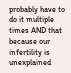probably have to do it multiple times AND that because our infertility is unexplained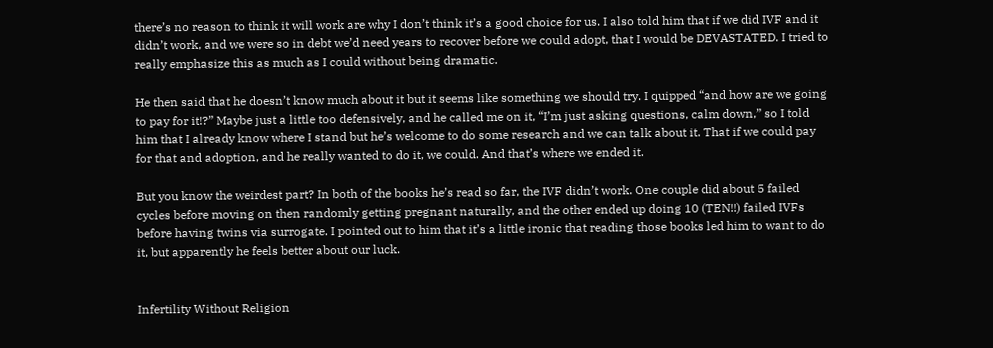there’s no reason to think it will work are why I don’t think it’s a good choice for us. I also told him that if we did IVF and it didn’t work, and we were so in debt we’d need years to recover before we could adopt, that I would be DEVASTATED. I tried to really emphasize this as much as I could without being dramatic.

He then said that he doesn’t know much about it but it seems like something we should try. I quipped “and how are we going to pay for it!?” Maybe just a little too defensively, and he called me on it, “I’m just asking questions, calm down,” so I told him that I already know where I stand but he’s welcome to do some research and we can talk about it. That if we could pay for that and adoption, and he really wanted to do it, we could. And that’s where we ended it.

But you know the weirdest part? In both of the books he’s read so far, the IVF didn’t work. One couple did about 5 failed cycles before moving on then randomly getting pregnant naturally, and the other ended up doing 10 (TEN!!) failed IVFs before having twins via surrogate. I pointed out to him that it’s a little ironic that reading those books led him to want to do it, but apparently he feels better about our luck.


Infertility Without Religion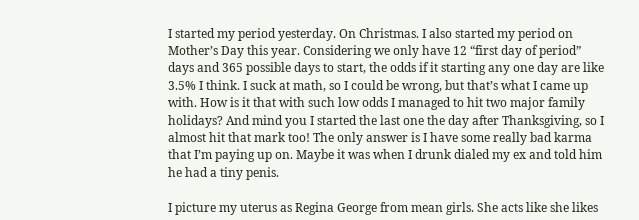I started my period yesterday. On Christmas. I also started my period on Mother’s Day this year. Considering we only have 12 “first day of period” days and 365 possible days to start, the odds if it starting any one day are like 3.5% I think. I suck at math, so I could be wrong, but that’s what I came up with. How is it that with such low odds I managed to hit two major family holidays? And mind you I started the last one the day after Thanksgiving, so I almost hit that mark too! The only answer is I have some really bad karma that I’m paying up on. Maybe it was when I drunk dialed my ex and told him he had a tiny penis.

I picture my uterus as Regina George from mean girls. She acts like she likes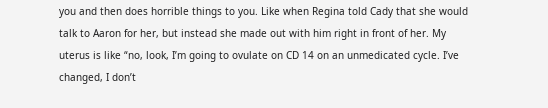you and then does horrible things to you. Like when Regina told Cady that she would talk to Aaron for her, but instead she made out with him right in front of her. My uterus is like “no, look, I’m going to ovulate on CD 14 on an unmedicated cycle. I’ve changed, I don’t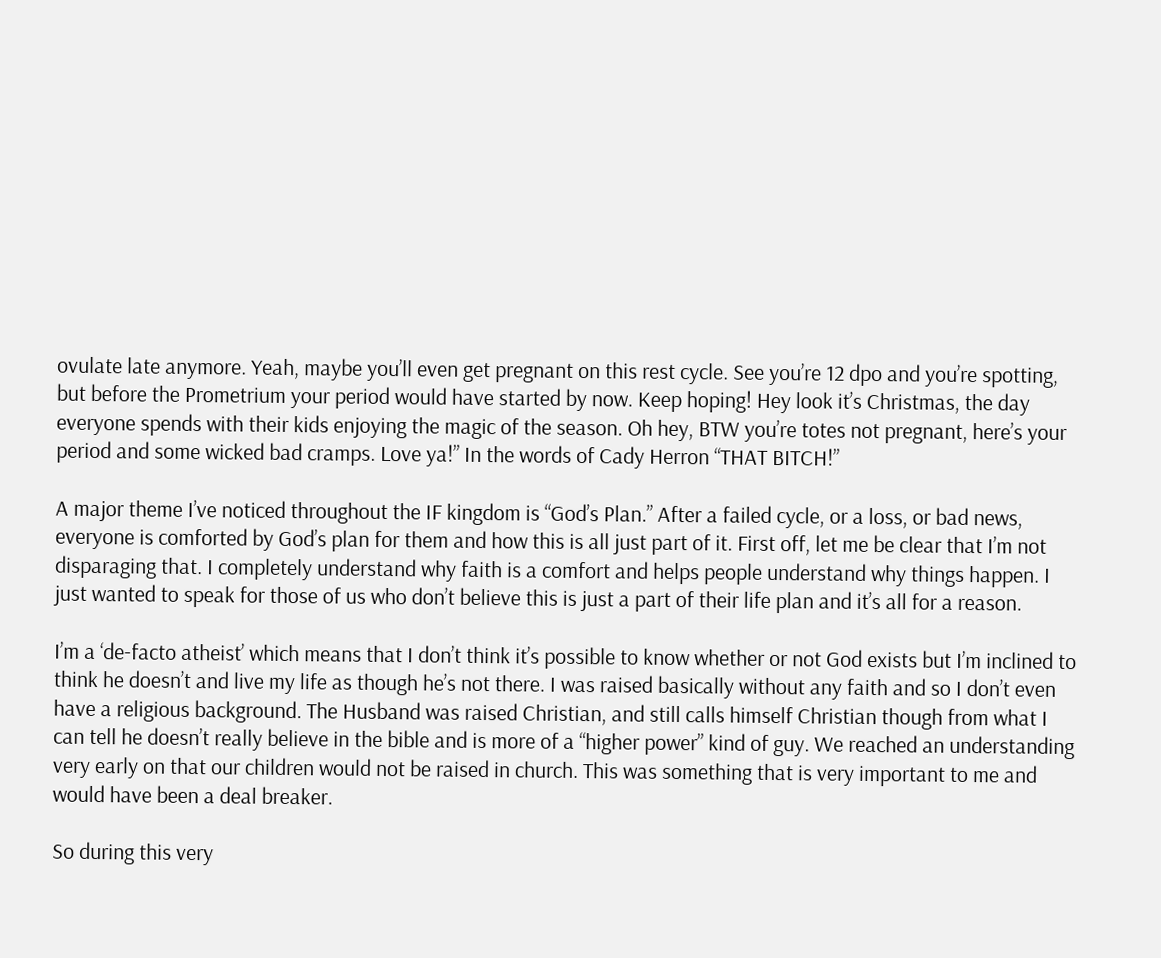ovulate late anymore. Yeah, maybe you’ll even get pregnant on this rest cycle. See you’re 12 dpo and you’re spotting, but before the Prometrium your period would have started by now. Keep hoping! Hey look it’s Christmas, the day everyone spends with their kids enjoying the magic of the season. Oh hey, BTW you’re totes not pregnant, here’s your period and some wicked bad cramps. Love ya!” In the words of Cady Herron “THAT BITCH!”

A major theme I’ve noticed throughout the IF kingdom is “God’s Plan.” After a failed cycle, or a loss, or bad news, everyone is comforted by God’s plan for them and how this is all just part of it. First off, let me be clear that I’m not disparaging that. I completely understand why faith is a comfort and helps people understand why things happen. I just wanted to speak for those of us who don’t believe this is just a part of their life plan and it’s all for a reason.

I’m a ‘de-facto atheist’ which means that I don’t think it’s possible to know whether or not God exists but I’m inclined to think he doesn’t and live my life as though he’s not there. I was raised basically without any faith and so I don’t even have a religious background. The Husband was raised Christian, and still calls himself Christian though from what I can tell he doesn’t really believe in the bible and is more of a “higher power” kind of guy. We reached an understanding very early on that our children would not be raised in church. This was something that is very important to me and would have been a deal breaker.

So during this very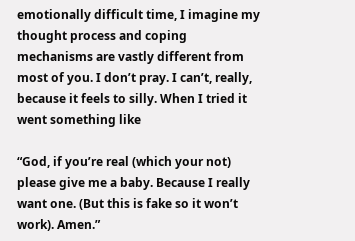emotionally difficult time, I imagine my thought process and coping mechanisms are vastly different from most of you. I don’t pray. I can’t, really, because it feels to silly. When I tried it went something like

“God, if you’re real (which your not) please give me a baby. Because I really want one. (But this is fake so it won’t work). Amen.”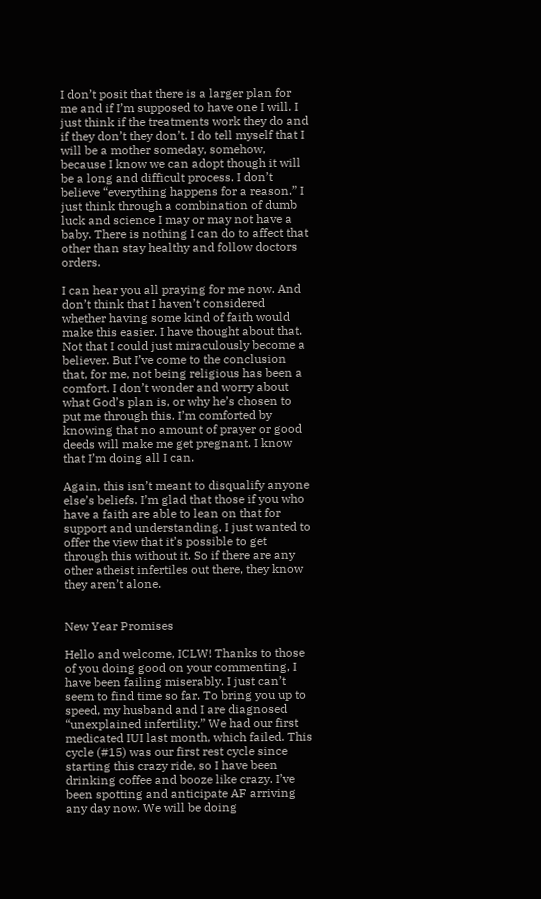I don’t posit that there is a larger plan for me and if I’m supposed to have one I will. I just think if the treatments work they do and if they don’t they don’t. I do tell myself that I will be a mother someday, somehow, because I know we can adopt though it will be a long and difficult process. I don’t believe “everything happens for a reason.” I just think through a combination of dumb luck and science I may or may not have a baby. There is nothing I can do to affect that other than stay healthy and follow doctors orders.

I can hear you all praying for me now. And don’t think that I haven’t considered whether having some kind of faith would make this easier. I have thought about that. Not that I could just miraculously become a believer. But I’ve come to the conclusion that, for me, not being religious has been a comfort. I don’t wonder and worry about what God’s plan is, or why he’s chosen to put me through this. I’m comforted by knowing that no amount of prayer or good deeds will make me get pregnant. I know that I’m doing all I can.

Again, this isn’t meant to disqualify anyone else’s beliefs. I’m glad that those if you who have a faith are able to lean on that for support and understanding. I just wanted to offer the view that it’s possible to get through this without it. So if there are any other atheist infertiles out there, they know they aren’t alone.


New Year Promises

Hello and welcome, ICLW! Thanks to those of you doing good on your commenting, I have been failing miserably. I just can’t seem to find time so far. To bring you up to speed, my husband and I are diagnosed “unexplained infertility.” We had our first medicated IUI last month, which failed. This cycle (#15) was our first rest cycle since starting this crazy ride, so I have been drinking coffee and booze like crazy. I’ve been spotting and anticipate AF arriving any day now. We will be doing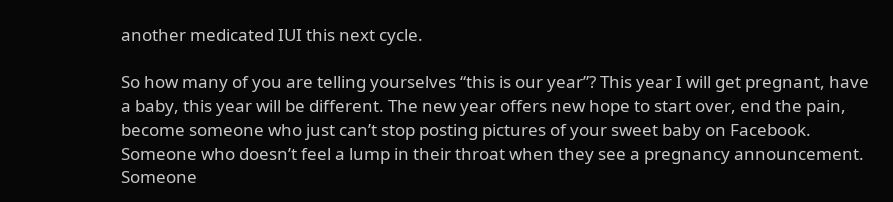another medicated IUI this next cycle.

So how many of you are telling yourselves “this is our year”? This year I will get pregnant, have a baby, this year will be different. The new year offers new hope to start over, end the pain, become someone who just can’t stop posting pictures of your sweet baby on Facebook. Someone who doesn’t feel a lump in their throat when they see a pregnancy announcement. Someone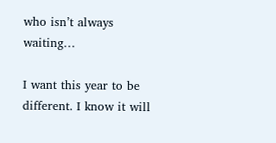who isn’t always waiting…

I want this year to be different. I know it will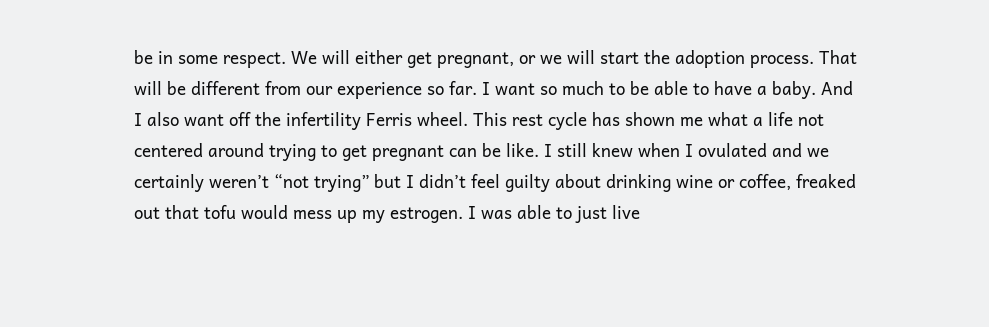be in some respect. We will either get pregnant, or we will start the adoption process. That will be different from our experience so far. I want so much to be able to have a baby. And I also want off the infertility Ferris wheel. This rest cycle has shown me what a life not centered around trying to get pregnant can be like. I still knew when I ovulated and we certainly weren’t “not trying” but I didn’t feel guilty about drinking wine or coffee, freaked out that tofu would mess up my estrogen. I was able to just live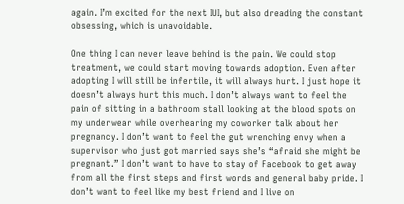again. I’m excited for the next IUI, but also dreading the constant obsessing, which is unavoidable.

One thing I can never leave behind is the pain. We could stop treatment, we could start moving towards adoption. Even after adopting I will still be infertile, it will always hurt. I just hope it doesn’t always hurt this much. I don’t always want to feel the pain of sitting in a bathroom stall looking at the blood spots on my underwear while overhearing my coworker talk about her pregnancy. I don’t want to feel the gut wrenching envy when a supervisor who just got married says she’s “afraid she might be pregnant.” I don’t want to have to stay of Facebook to get away from all the first steps and first words and general baby pride. I don’t want to feel like my best friend and I live on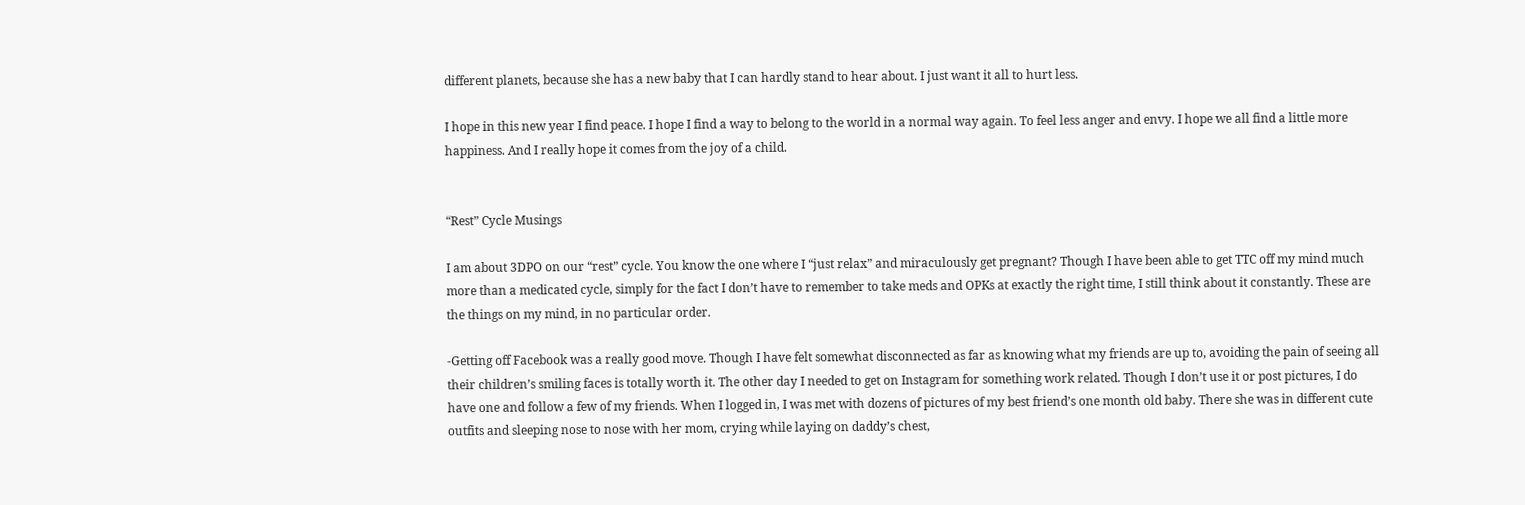different planets, because she has a new baby that I can hardly stand to hear about. I just want it all to hurt less.

I hope in this new year I find peace. I hope I find a way to belong to the world in a normal way again. To feel less anger and envy. I hope we all find a little more happiness. And I really hope it comes from the joy of a child.


“Rest” Cycle Musings

I am about 3DPO on our “rest” cycle. You know the one where I “just relax” and miraculously get pregnant? Though I have been able to get TTC off my mind much more than a medicated cycle, simply for the fact I don’t have to remember to take meds and OPKs at exactly the right time, I still think about it constantly. These are the things on my mind, in no particular order.

-Getting off Facebook was a really good move. Though I have felt somewhat disconnected as far as knowing what my friends are up to, avoiding the pain of seeing all their children’s smiling faces is totally worth it. The other day I needed to get on Instagram for something work related. Though I don’t use it or post pictures, I do have one and follow a few of my friends. When I logged in, I was met with dozens of pictures of my best friend’s one month old baby. There she was in different cute outfits and sleeping nose to nose with her mom, crying while laying on daddy’s chest,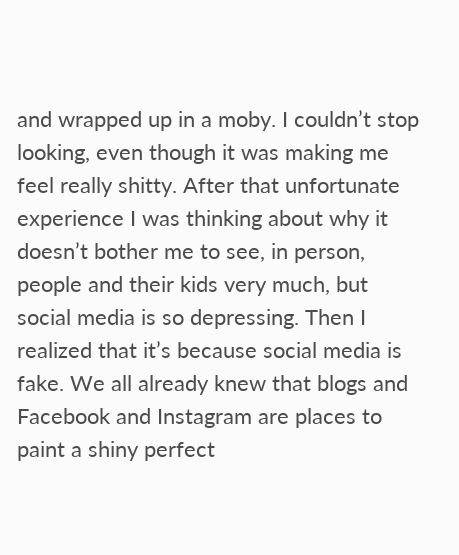and wrapped up in a moby. I couldn’t stop looking, even though it was making me feel really shitty. After that unfortunate experience I was thinking about why it doesn’t bother me to see, in person, people and their kids very much, but social media is so depressing. Then I realized that it’s because social media is fake. We all already knew that blogs and Facebook and Instagram are places to paint a shiny perfect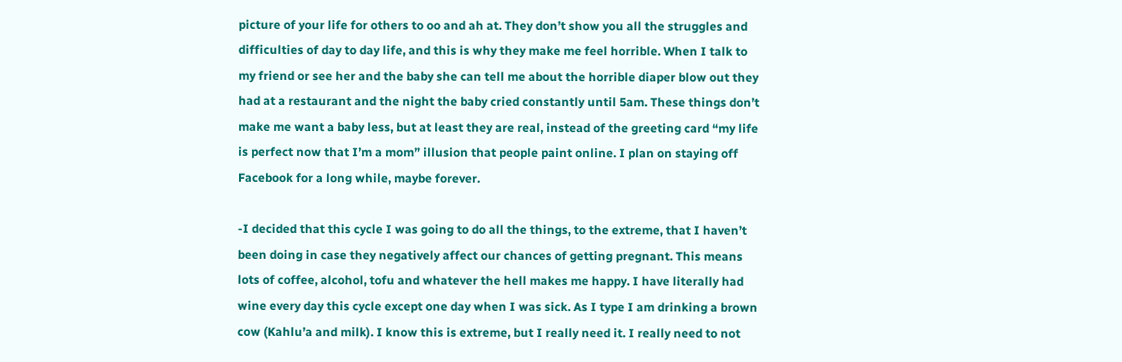picture of your life for others to oo and ah at. They don’t show you all the struggles and difficulties of day to day life, and this is why they make me feel horrible. When I talk to my friend or see her and the baby she can tell me about the horrible diaper blow out they had at a restaurant and the night the baby cried constantly until 5am. These things don’t make me want a baby less, but at least they are real, instead of the greeting card “my life is perfect now that I’m a mom” illusion that people paint online. I plan on staying off Facebook for a long while, maybe forever.

-I decided that this cycle I was going to do all the things, to the extreme, that I haven’t been doing in case they negatively affect our chances of getting pregnant. This means lots of coffee, alcohol, tofu and whatever the hell makes me happy. I have literally had wine every day this cycle except one day when I was sick. As I type I am drinking a brown cow (Kahlu’a and milk). I know this is extreme, but I really need it. I really need to not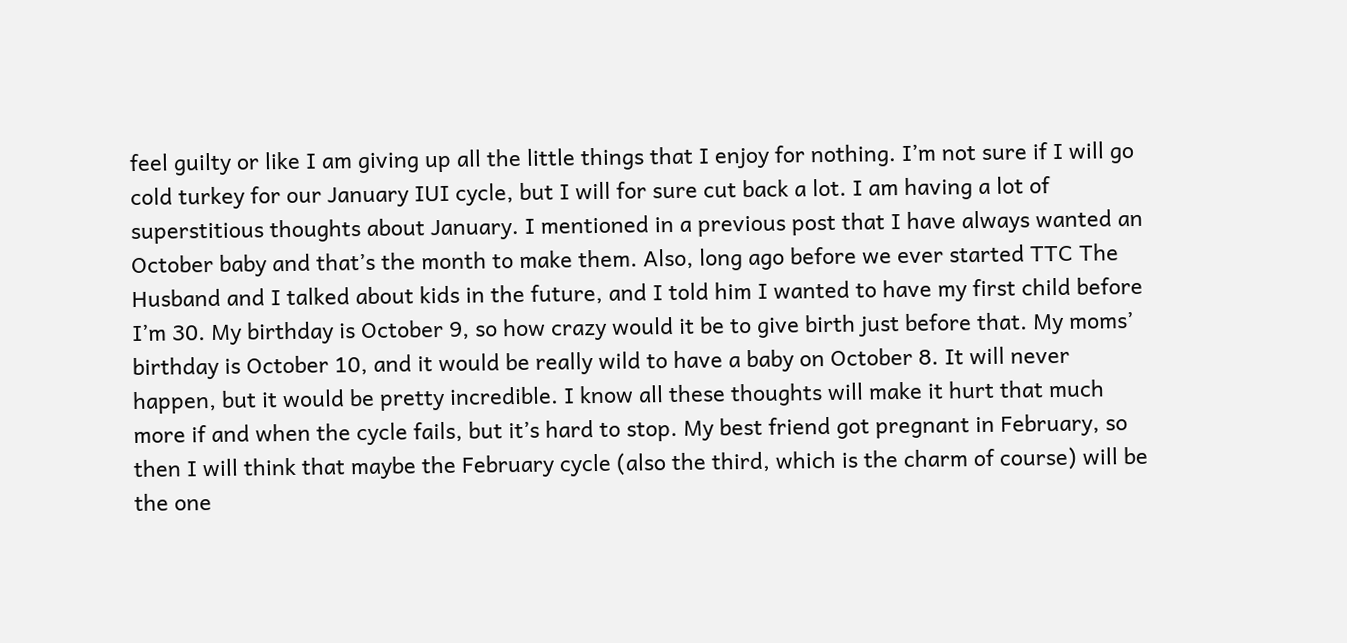feel guilty or like I am giving up all the little things that I enjoy for nothing. I’m not sure if I will go cold turkey for our January IUI cycle, but I will for sure cut back a lot. I am having a lot of superstitious thoughts about January. I mentioned in a previous post that I have always wanted an October baby and that’s the month to make them. Also, long ago before we ever started TTC The Husband and I talked about kids in the future, and I told him I wanted to have my first child before I’m 30. My birthday is October 9, so how crazy would it be to give birth just before that. My moms’ birthday is October 10, and it would be really wild to have a baby on October 8. It will never happen, but it would be pretty incredible. I know all these thoughts will make it hurt that much more if and when the cycle fails, but it’s hard to stop. My best friend got pregnant in February, so then I will think that maybe the February cycle (also the third, which is the charm of course) will be the one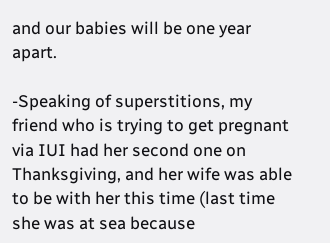and our babies will be one year apart.

-Speaking of superstitions, my friend who is trying to get pregnant via IUI had her second one on Thanksgiving, and her wife was able to be with her this time (last time she was at sea because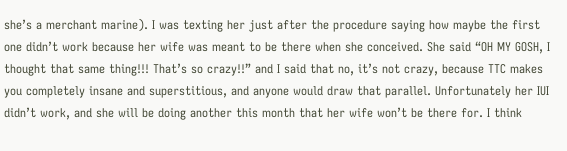she’s a merchant marine). I was texting her just after the procedure saying how maybe the first one didn’t work because her wife was meant to be there when she conceived. She said “OH MY GOSH, I thought that same thing!!! That’s so crazy!!” and I said that no, it’s not crazy, because TTC makes you completely insane and superstitious, and anyone would draw that parallel. Unfortunately her IUI didn’t work, and she will be doing another this month that her wife won’t be there for. I think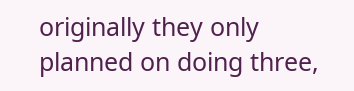originally they only planned on doing three,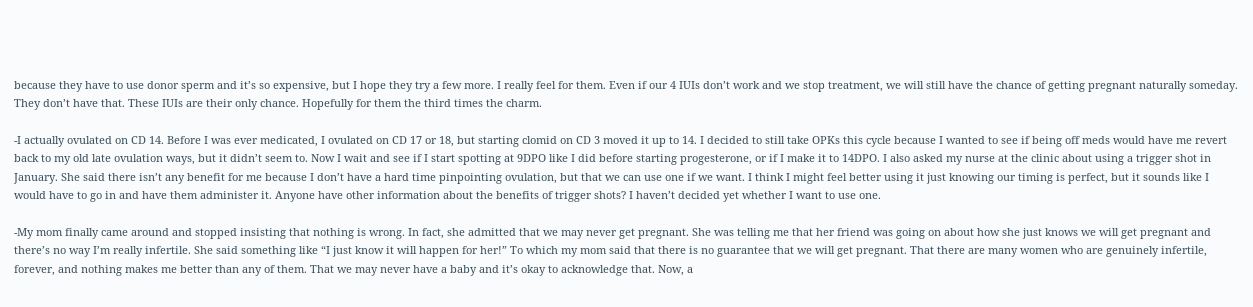because they have to use donor sperm and it’s so expensive, but I hope they try a few more. I really feel for them. Even if our 4 IUIs don’t work and we stop treatment, we will still have the chance of getting pregnant naturally someday. They don’t have that. These IUIs are their only chance. Hopefully for them the third times the charm.

-I actually ovulated on CD 14. Before I was ever medicated, I ovulated on CD 17 or 18, but starting clomid on CD 3 moved it up to 14. I decided to still take OPKs this cycle because I wanted to see if being off meds would have me revert back to my old late ovulation ways, but it didn’t seem to. Now I wait and see if I start spotting at 9DPO like I did before starting progesterone, or if I make it to 14DPO. I also asked my nurse at the clinic about using a trigger shot in January. She said there isn’t any benefit for me because I don’t have a hard time pinpointing ovulation, but that we can use one if we want. I think I might feel better using it just knowing our timing is perfect, but it sounds like I would have to go in and have them administer it. Anyone have other information about the benefits of trigger shots? I haven’t decided yet whether I want to use one.

-My mom finally came around and stopped insisting that nothing is wrong. In fact, she admitted that we may never get pregnant. She was telling me that her friend was going on about how she just knows we will get pregnant and there’s no way I’m really infertile. She said something like “I just know it will happen for her!” To which my mom said that there is no guarantee that we will get pregnant. That there are many women who are genuinely infertile, forever, and nothing makes me better than any of them. That we may never have a baby and it’s okay to acknowledge that. Now, a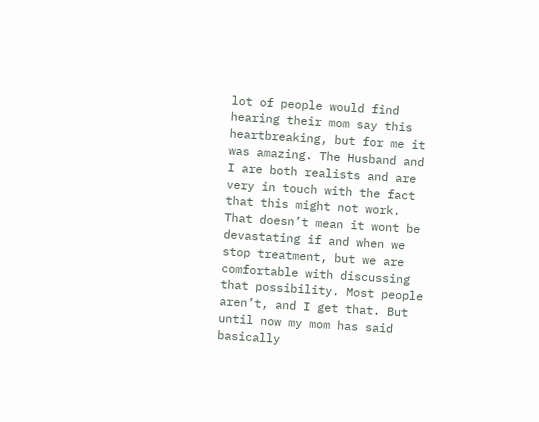lot of people would find hearing their mom say this heartbreaking, but for me it was amazing. The Husband and I are both realists and are very in touch with the fact that this might not work. That doesn’t mean it wont be devastating if and when we stop treatment, but we are comfortable with discussing that possibility. Most people aren’t, and I get that. But until now my mom has said basically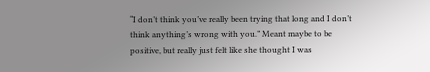“I don’t think you’ve really been trying that long and I don’t think anything’s wrong with you.” Meant maybe to be positive, but really just felt like she thought I was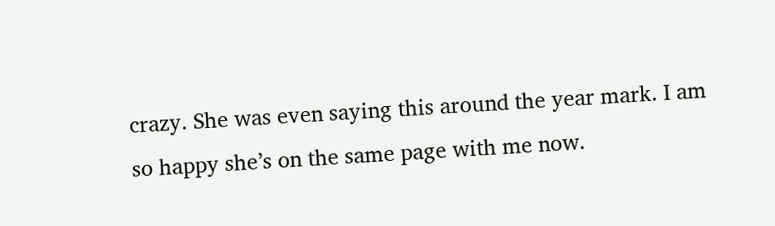crazy. She was even saying this around the year mark. I am so happy she’s on the same page with me now.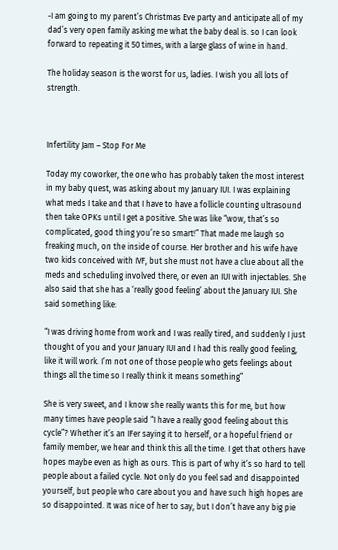-I am going to my parent’s Christmas Eve party and anticipate all of my dad’s very open family asking me what the baby deal is. so I can look forward to repeating it 50 times, with a large glass of wine in hand.

The holiday season is the worst for us, ladies. I wish you all lots of strength.



Infertility Jam – Stop For Me

Today my coworker, the one who has probably taken the most interest in my baby quest, was asking about my January IUI. I was explaining what meds I take and that I have to have a follicle counting ultrasound then take OPKs until I get a positive. She was like “wow, that’s so complicated, good thing you’re so smart!” That made me laugh so freaking much, on the inside of course. Her brother and his wife have two kids conceived with IVF, but she must not have a clue about all the meds and scheduling involved there, or even an IUI with injectables. She also said that she has a ‘really good feeling’ about the January IUI. She said something like:

“I was driving home from work and I was really tired, and suddenly I just thought of you and your January IUI and I had this really good feeling, like it will work. I’m not one of those people who gets feelings about things all the time so I really think it means something”

She is very sweet, and I know she really wants this for me, but how many times have people said “I have a really good feeling about this cycle”? Whether it’s an IFer saying it to herself, or a hopeful friend or family member, we hear and think this all the time. I get that others have hopes maybe even as high as ours. This is part of why it’s so hard to tell people about a failed cycle. Not only do you feel sad and disappointed yourself, but people who care about you and have such high hopes are so disappointed. It was nice of her to say, but I don’t have any big pie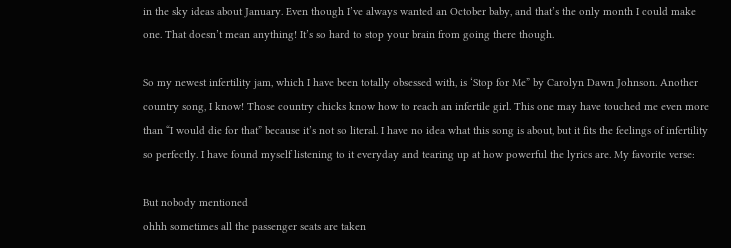in the sky ideas about January. Even though I’ve always wanted an October baby, and that’s the only month I could make one. That doesn’t mean anything! It’s so hard to stop your brain from going there though.

So my newest infertility jam, which I have been totally obsessed with, is ‘Stop for Me” by Carolyn Dawn Johnson. Another country song, I know! Those country chicks know how to reach an infertile girl. This one may have touched me even more than “I would die for that” because it’s not so literal. I have no idea what this song is about, but it fits the feelings of infertility so perfectly. I have found myself listening to it everyday and tearing up at how powerful the lyrics are. My favorite verse:

But nobody mentioned
ohhh sometimes all the passenger seats are taken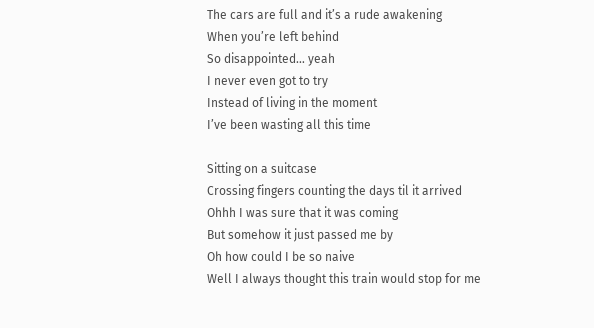The cars are full and it’s a rude awakening
When you’re left behind
So disappointed… yeah
I never even got to try
Instead of living in the moment
I’ve been wasting all this time

Sitting on a suitcase
Crossing fingers counting the days til it arrived
Ohhh I was sure that it was coming
But somehow it just passed me by
Oh how could I be so naive
Well I always thought this train would stop for me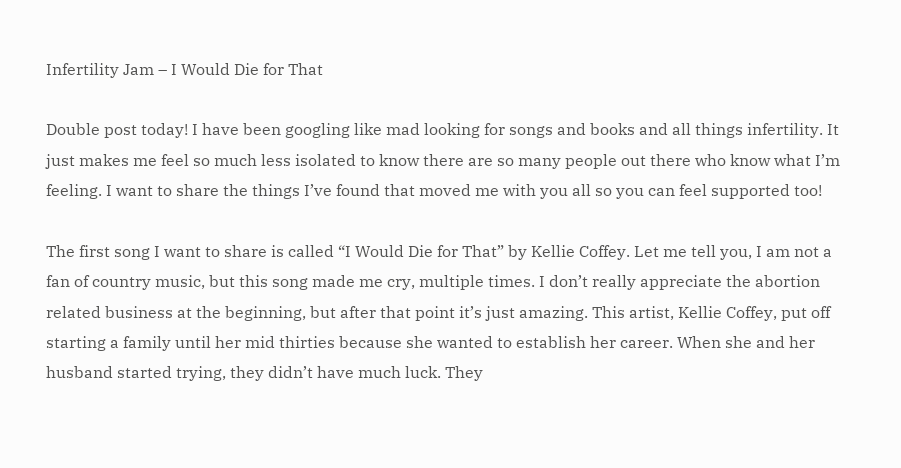Infertility Jam – I Would Die for That

Double post today! I have been googling like mad looking for songs and books and all things infertility. It just makes me feel so much less isolated to know there are so many people out there who know what I’m feeling. I want to share the things I’ve found that moved me with you all so you can feel supported too!

The first song I want to share is called “I Would Die for That” by Kellie Coffey. Let me tell you, I am not a fan of country music, but this song made me cry, multiple times. I don’t really appreciate the abortion related business at the beginning, but after that point it’s just amazing. This artist, Kellie Coffey, put off starting a family until her mid thirties because she wanted to establish her career. When she and her husband started trying, they didn’t have much luck. They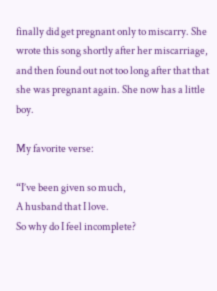finally did get pregnant only to miscarry. She wrote this song shortly after her miscarriage, and then found out not too long after that that she was pregnant again. She now has a little boy.

My favorite verse:

“I’ve been given so much,
A husband that I love.
So why do I feel incomplete?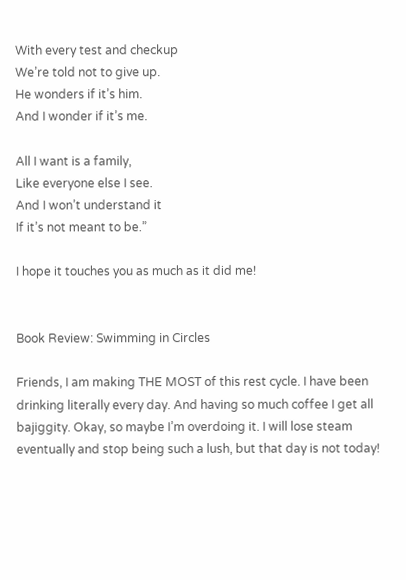With every test and checkup
We’re told not to give up.
He wonders if it’s him.
And I wonder if it’s me.

All I want is a family,
Like everyone else I see.
And I won’t understand it
If it’s not meant to be.”

I hope it touches you as much as it did me!


Book Review: Swimming in Circles

Friends, I am making THE MOST of this rest cycle. I have been drinking literally every day. And having so much coffee I get all bajiggity. Okay, so maybe I’m overdoing it. I will lose steam eventually and stop being such a lush, but that day is not today!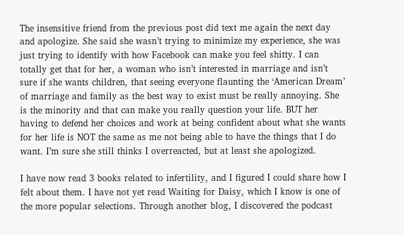The insensitive friend from the previous post did text me again the next day and apologize. She said she wasn’t trying to minimize my experience, she was just trying to identify with how Facebook can make you feel shitty. I can totally get that for her, a woman who isn’t interested in marriage and isn’t sure if she wants children, that seeing everyone flaunting the ‘American Dream’ of marriage and family as the best way to exist must be really annoying. She is the minority and that can make you really question your life. BUT her having to defend her choices and work at being confident about what she wants for her life is NOT the same as me not being able to have the things that I do want. I’m sure she still thinks I overreacted, but at least she apologized.

I have now read 3 books related to infertility, and I figured I could share how I felt about them. I have not yet read Waiting for Daisy, which I know is one of the more popular selections. Through another blog, I discovered the podcast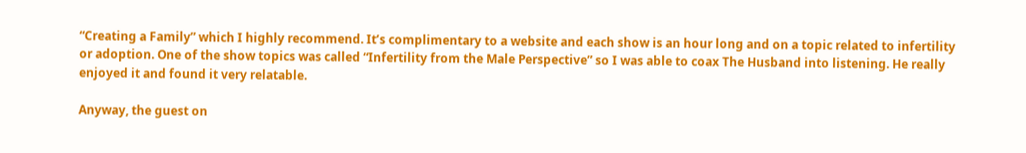“Creating a Family” which I highly recommend. It’s complimentary to a website and each show is an hour long and on a topic related to infertility or adoption. One of the show topics was called “Infertility from the Male Perspective” so I was able to coax The Husband into listening. He really enjoyed it and found it very relatable.

Anyway, the guest on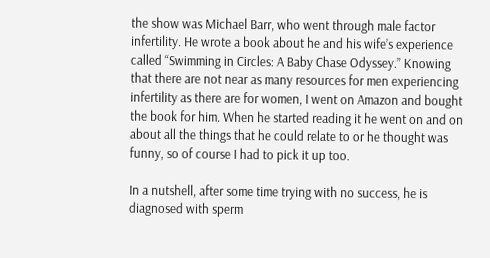the show was Michael Barr, who went through male factor infertility. He wrote a book about he and his wife’s experience called “Swimming in Circles: A Baby Chase Odyssey.” Knowing that there are not near as many resources for men experiencing infertility as there are for women, I went on Amazon and bought the book for him. When he started reading it he went on and on about all the things that he could relate to or he thought was funny, so of course I had to pick it up too.

In a nutshell, after some time trying with no success, he is diagnosed with sperm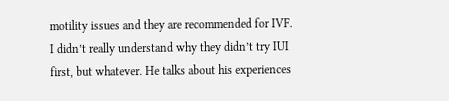motility issues and they are recommended for IVF. I didn’t really understand why they didn’t try IUI first, but whatever. He talks about his experiences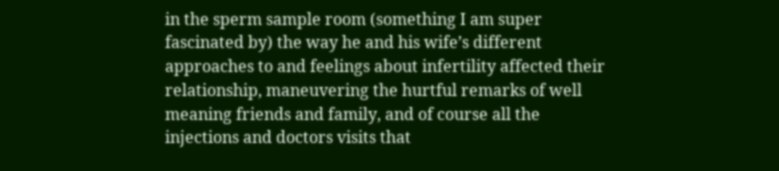in the sperm sample room (something I am super fascinated by) the way he and his wife’s different approaches to and feelings about infertility affected their relationship, maneuvering the hurtful remarks of well meaning friends and family, and of course all the injections and doctors visits that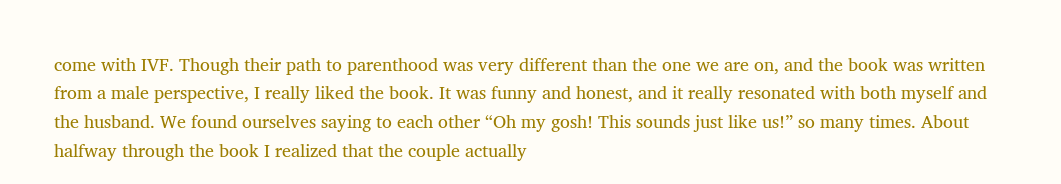come with IVF. Though their path to parenthood was very different than the one we are on, and the book was written from a male perspective, I really liked the book. It was funny and honest, and it really resonated with both myself and the husband. We found ourselves saying to each other “Oh my gosh! This sounds just like us!” so many times. About halfway through the book I realized that the couple actually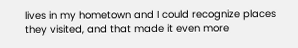lives in my hometown and I could recognize places they visited, and that made it even more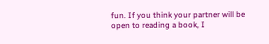fun. If you think your partner will be open to reading a book, I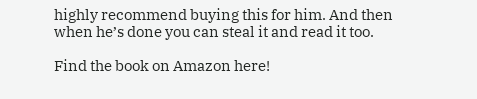highly recommend buying this for him. And then when he’s done you can steal it and read it too.

Find the book on Amazon here!